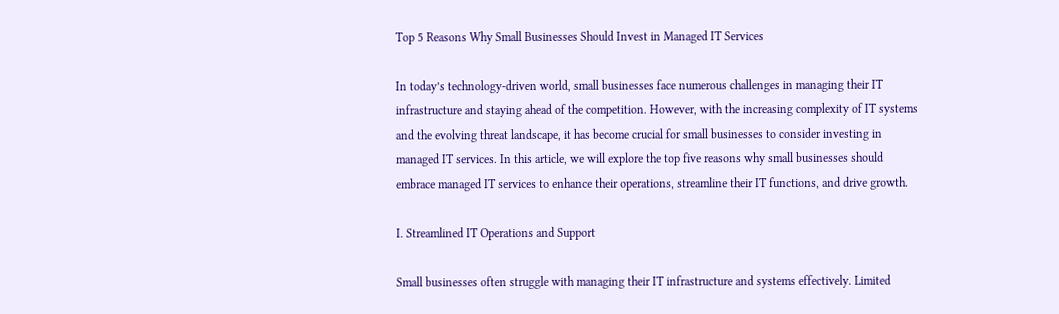Top 5 Reasons Why Small Businesses Should Invest in Managed IT Services

In today’s technology-driven world, small businesses face numerous challenges in managing their IT infrastructure and staying ahead of the competition. However, with the increasing complexity of IT systems and the evolving threat landscape, it has become crucial for small businesses to consider investing in managed IT services. In this article, we will explore the top five reasons why small businesses should embrace managed IT services to enhance their operations, streamline their IT functions, and drive growth.

I. Streamlined IT Operations and Support

Small businesses often struggle with managing their IT infrastructure and systems effectively. Limited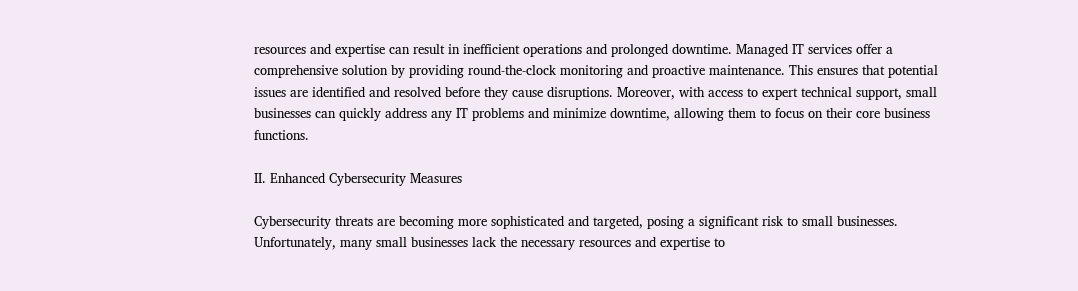resources and expertise can result in inefficient operations and prolonged downtime. Managed IT services offer a comprehensive solution by providing round-the-clock monitoring and proactive maintenance. This ensures that potential issues are identified and resolved before they cause disruptions. Moreover, with access to expert technical support, small businesses can quickly address any IT problems and minimize downtime, allowing them to focus on their core business functions.

II. Enhanced Cybersecurity Measures

Cybersecurity threats are becoming more sophisticated and targeted, posing a significant risk to small businesses. Unfortunately, many small businesses lack the necessary resources and expertise to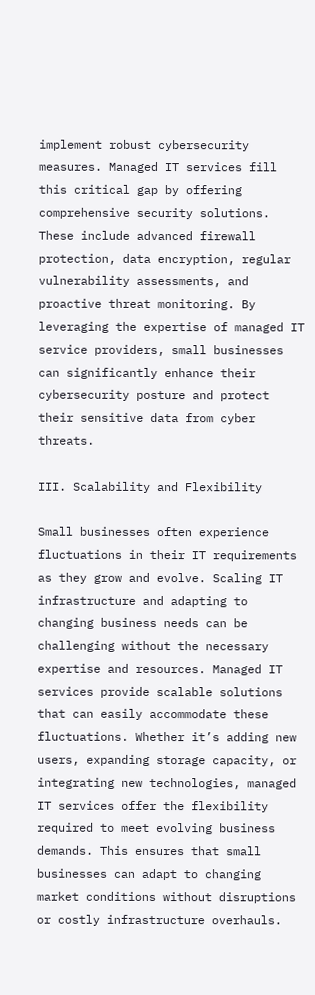implement robust cybersecurity measures. Managed IT services fill this critical gap by offering comprehensive security solutions. These include advanced firewall protection, data encryption, regular vulnerability assessments, and proactive threat monitoring. By leveraging the expertise of managed IT service providers, small businesses can significantly enhance their cybersecurity posture and protect their sensitive data from cyber threats.

III. Scalability and Flexibility

Small businesses often experience fluctuations in their IT requirements as they grow and evolve. Scaling IT infrastructure and adapting to changing business needs can be challenging without the necessary expertise and resources. Managed IT services provide scalable solutions that can easily accommodate these fluctuations. Whether it’s adding new users, expanding storage capacity, or integrating new technologies, managed IT services offer the flexibility required to meet evolving business demands. This ensures that small businesses can adapt to changing market conditions without disruptions or costly infrastructure overhauls.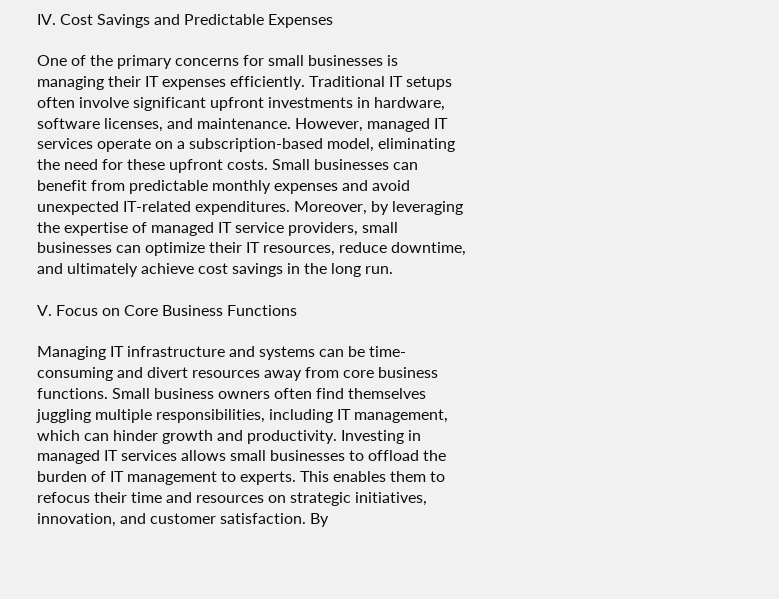IV. Cost Savings and Predictable Expenses

One of the primary concerns for small businesses is managing their IT expenses efficiently. Traditional IT setups often involve significant upfront investments in hardware, software licenses, and maintenance. However, managed IT services operate on a subscription-based model, eliminating the need for these upfront costs. Small businesses can benefit from predictable monthly expenses and avoid unexpected IT-related expenditures. Moreover, by leveraging the expertise of managed IT service providers, small businesses can optimize their IT resources, reduce downtime, and ultimately achieve cost savings in the long run.

V. Focus on Core Business Functions

Managing IT infrastructure and systems can be time-consuming and divert resources away from core business functions. Small business owners often find themselves juggling multiple responsibilities, including IT management, which can hinder growth and productivity. Investing in managed IT services allows small businesses to offload the burden of IT management to experts. This enables them to refocus their time and resources on strategic initiatives, innovation, and customer satisfaction. By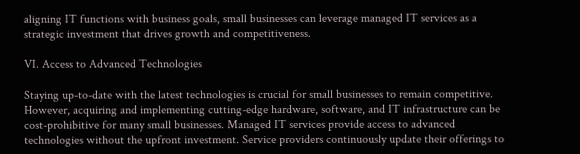aligning IT functions with business goals, small businesses can leverage managed IT services as a strategic investment that drives growth and competitiveness.

VI. Access to Advanced Technologies

Staying up-to-date with the latest technologies is crucial for small businesses to remain competitive. However, acquiring and implementing cutting-edge hardware, software, and IT infrastructure can be cost-prohibitive for many small businesses. Managed IT services provide access to advanced technologies without the upfront investment. Service providers continuously update their offerings to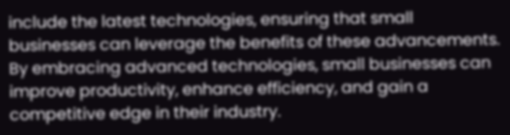include the latest technologies, ensuring that small businesses can leverage the benefits of these advancements. By embracing advanced technologies, small businesses can improve productivity, enhance efficiency, and gain a competitive edge in their industry.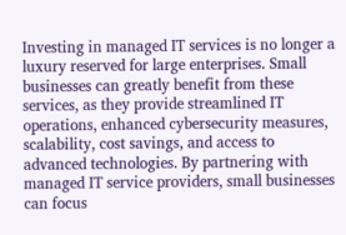Investing in managed IT services is no longer a luxury reserved for large enterprises. Small businesses can greatly benefit from these services, as they provide streamlined IT operations, enhanced cybersecurity measures, scalability, cost savings, and access to advanced technologies. By partnering with managed IT service providers, small businesses can focus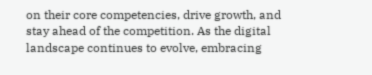on their core competencies, drive growth, and stay ahead of the competition. As the digital landscape continues to evolve, embracing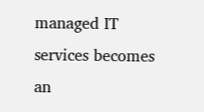managed IT services becomes an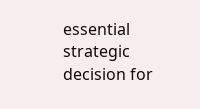essential strategic decision for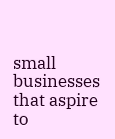small businesses that aspire to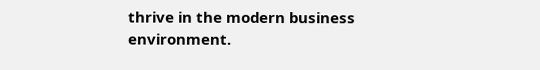thrive in the modern business environment.